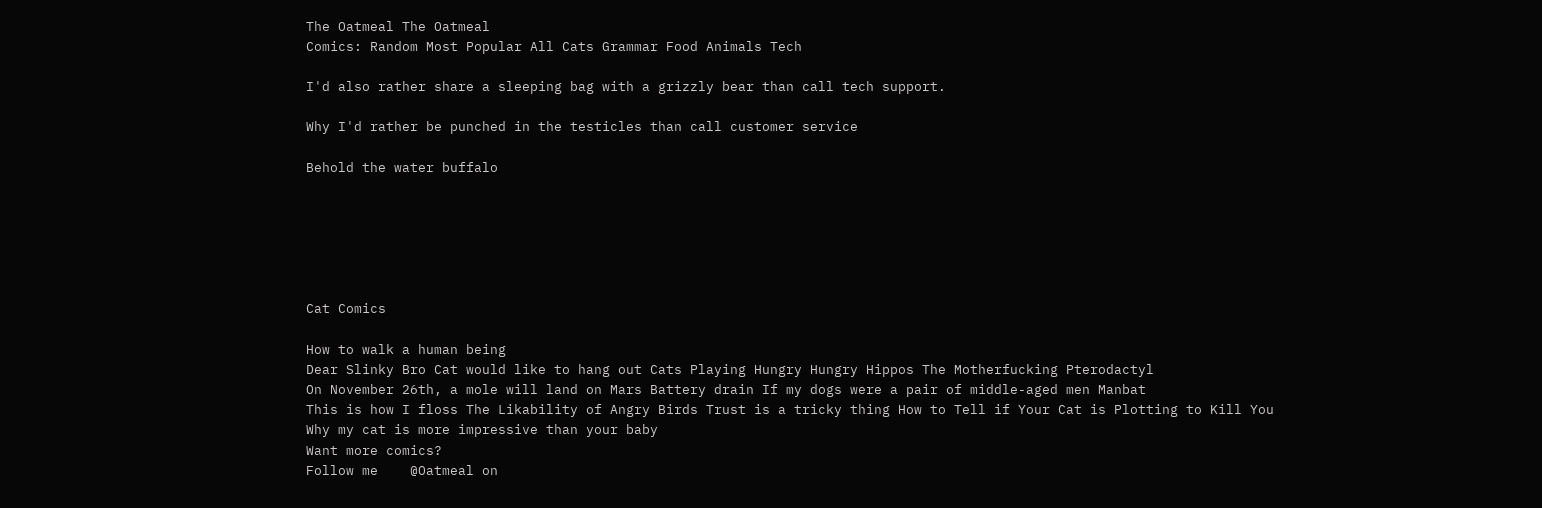The Oatmeal The Oatmeal
Comics: Random Most Popular All Cats Grammar Food Animals Tech

I'd also rather share a sleeping bag with a grizzly bear than call tech support.

Why I'd rather be punched in the testicles than call customer service

Behold the water buffalo






Cat Comics

How to walk a human being
Dear Slinky Bro Cat would like to hang out Cats Playing Hungry Hungry Hippos The Motherfucking Pterodactyl
On November 26th, a mole will land on Mars Battery drain If my dogs were a pair of middle-aged men Manbat
This is how I floss The Likability of Angry Birds Trust is a tricky thing How to Tell if Your Cat is Plotting to Kill You
Why my cat is more impressive than your baby
Want more comics?
Follow me    @Oatmeal on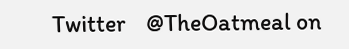Twitter    @TheOatmeal on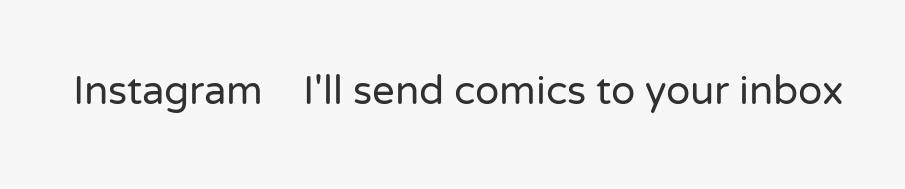Instagram    I'll send comics to your inbox